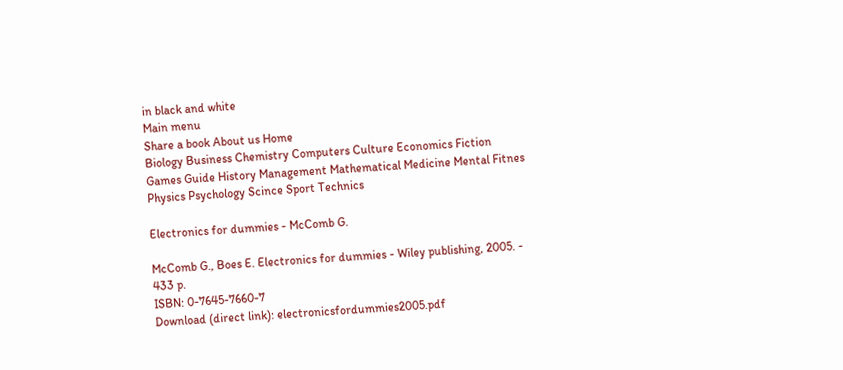in black and white
Main menu
Share a book About us Home
Biology Business Chemistry Computers Culture Economics Fiction Games Guide History Management Mathematical Medicine Mental Fitnes Physics Psychology Scince Sport Technics

Electronics for dummies - McComb G.

McComb G., Boes E. Electronics for dummies - Wiley publishing, 2005. - 433 p.
ISBN: 0-7645-7660-7
Download (direct link): electronicsfordummies2005.pdf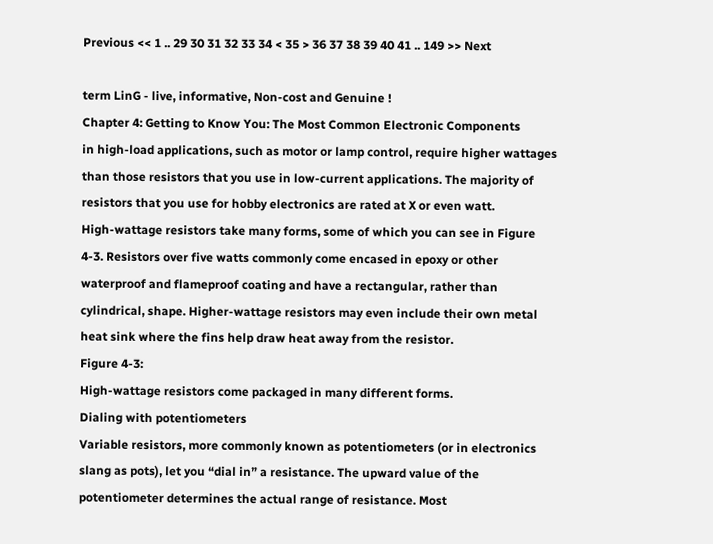Previous << 1 .. 29 30 31 32 33 34 < 35 > 36 37 38 39 40 41 .. 149 >> Next

term LinG - live, informative, Non-cost and Genuine !
Chapter 4: Getting to Know You: The Most Common Electronic Components
in high-load applications, such as motor or lamp control, require higher wattages than those resistors that you use in low-current applications. The majority of resistors that you use for hobby electronics are rated at X or even watt.
High-wattage resistors take many forms, some of which you can see in Figure 4-3. Resistors over five watts commonly come encased in epoxy or other waterproof and flameproof coating and have a rectangular, rather than cylindrical, shape. Higher-wattage resistors may even include their own metal heat sink where the fins help draw heat away from the resistor.
Figure 4-3:
High-wattage resistors come packaged in many different forms.
Dialing with potentiometers
Variable resistors, more commonly known as potentiometers (or in electronics slang as pots), let you “dial in” a resistance. The upward value of the potentiometer determines the actual range of resistance. Most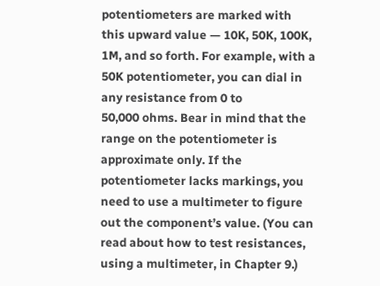potentiometers are marked with this upward value — 10K, 50K, 100K, 1M, and so forth. For example, with a 50K potentiometer, you can dial in any resistance from 0 to
50,000 ohms. Bear in mind that the range on the potentiometer is approximate only. If the potentiometer lacks markings, you need to use a multimeter to figure out the component’s value. (You can read about how to test resistances, using a multimeter, in Chapter 9.)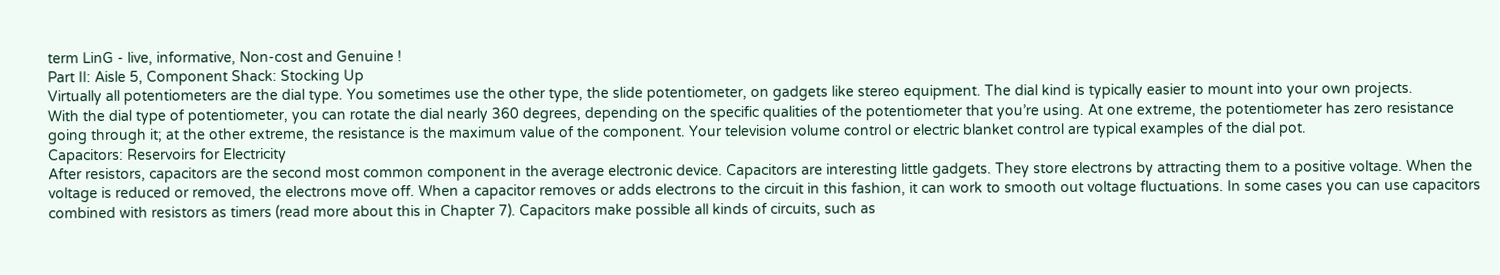term LinG - live, informative, Non-cost and Genuine !
Part II: Aisle 5, Component Shack: Stocking Up
Virtually all potentiometers are the dial type. You sometimes use the other type, the slide potentiometer, on gadgets like stereo equipment. The dial kind is typically easier to mount into your own projects.
With the dial type of potentiometer, you can rotate the dial nearly 360 degrees, depending on the specific qualities of the potentiometer that you’re using. At one extreme, the potentiometer has zero resistance going through it; at the other extreme, the resistance is the maximum value of the component. Your television volume control or electric blanket control are typical examples of the dial pot.
Capacitors: Reservoirs for Electricity
After resistors, capacitors are the second most common component in the average electronic device. Capacitors are interesting little gadgets. They store electrons by attracting them to a positive voltage. When the voltage is reduced or removed, the electrons move off. When a capacitor removes or adds electrons to the circuit in this fashion, it can work to smooth out voltage fluctuations. In some cases you can use capacitors combined with resistors as timers (read more about this in Chapter 7). Capacitors make possible all kinds of circuits, such as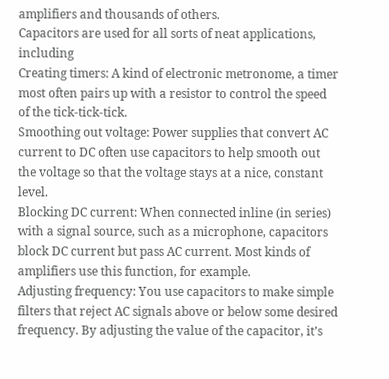amplifiers and thousands of others.
Capacitors are used for all sorts of neat applications, including
Creating timers: A kind of electronic metronome, a timer most often pairs up with a resistor to control the speed of the tick-tick-tick.
Smoothing out voltage: Power supplies that convert AC current to DC often use capacitors to help smooth out the voltage so that the voltage stays at a nice, constant level.
Blocking DC current: When connected inline (in series) with a signal source, such as a microphone, capacitors block DC current but pass AC current. Most kinds of amplifiers use this function, for example.
Adjusting frequency: You use capacitors to make simple filters that reject AC signals above or below some desired frequency. By adjusting the value of the capacitor, it’s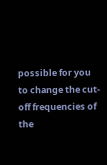possible for you to change the cut-off frequencies of the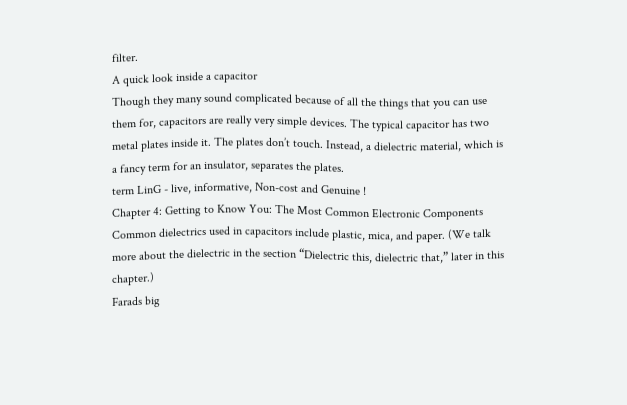filter.
A quick look inside a capacitor
Though they many sound complicated because of all the things that you can use them for, capacitors are really very simple devices. The typical capacitor has two metal plates inside it. The plates don’t touch. Instead, a dielectric material, which is a fancy term for an insulator, separates the plates.
term LinG - live, informative, Non-cost and Genuine !
Chapter 4: Getting to Know You: The Most Common Electronic Components
Common dielectrics used in capacitors include plastic, mica, and paper. (We talk more about the dielectric in the section “Dielectric this, dielectric that,” later in this chapter.)
Farads big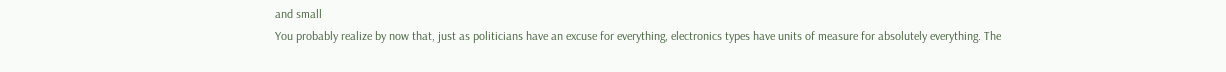and small
You probably realize by now that, just as politicians have an excuse for everything, electronics types have units of measure for absolutely everything. The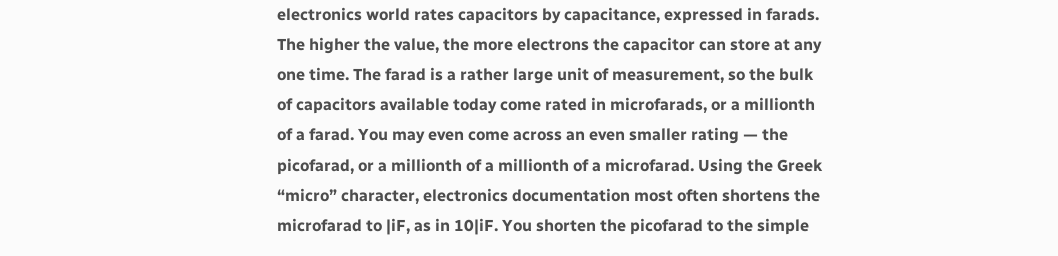electronics world rates capacitors by capacitance, expressed in farads. The higher the value, the more electrons the capacitor can store at any one time. The farad is a rather large unit of measurement, so the bulk of capacitors available today come rated in microfarads, or a millionth of a farad. You may even come across an even smaller rating — the picofarad, or a millionth of a millionth of a microfarad. Using the Greek “micro” character, electronics documentation most often shortens the microfarad to |iF, as in 10|iF. You shorten the picofarad to the simple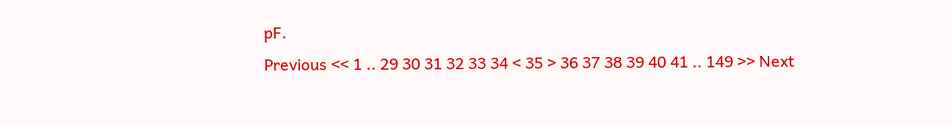pF.
Previous << 1 .. 29 30 31 32 33 34 < 35 > 36 37 38 39 40 41 .. 149 >> Next